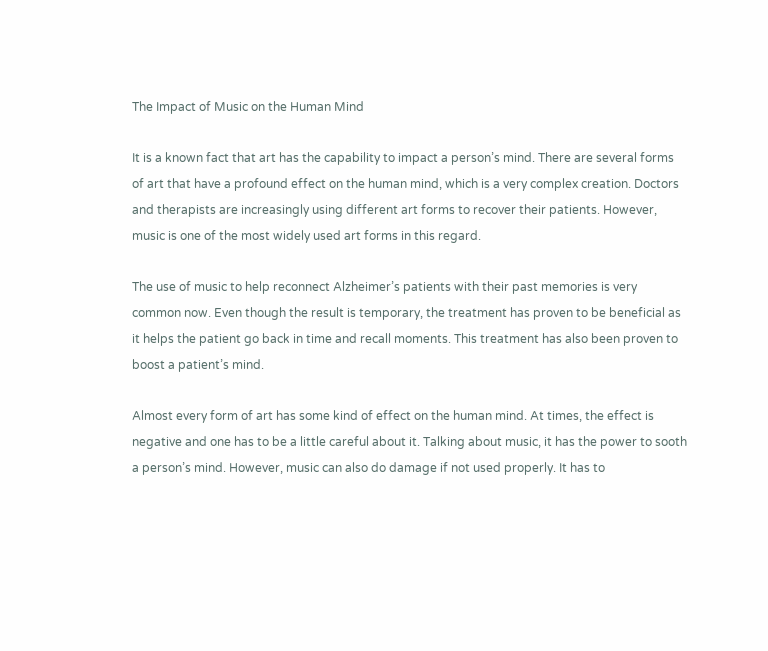The Impact of Music on the Human Mind

It is a known fact that art has the capability to impact a person’s mind. There are several forms of art that have a profound effect on the human mind, which is a very complex creation. Doctors and therapists are increasingly using different art forms to recover their patients. However, music is one of the most widely used art forms in this regard.

The use of music to help reconnect Alzheimer’s patients with their past memories is very common now. Even though the result is temporary, the treatment has proven to be beneficial as it helps the patient go back in time and recall moments. This treatment has also been proven to boost a patient’s mind.

Almost every form of art has some kind of effect on the human mind. At times, the effect is negative and one has to be a little careful about it. Talking about music, it has the power to sooth a person’s mind. However, music can also do damage if not used properly. It has to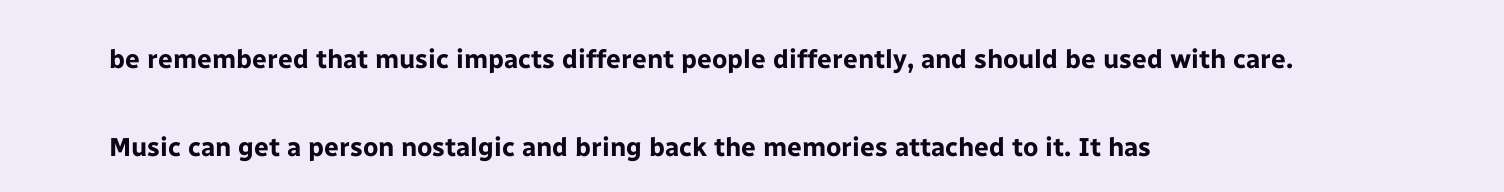be remembered that music impacts different people differently, and should be used with care.

Music can get a person nostalgic and bring back the memories attached to it. It has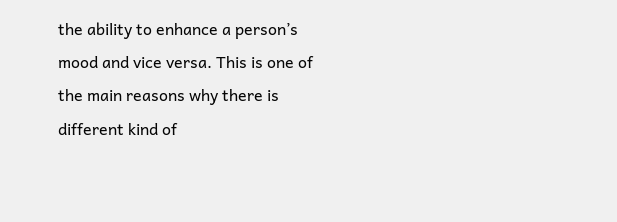the ability to enhance a person’s mood and vice versa. This is one of the main reasons why there is different kind of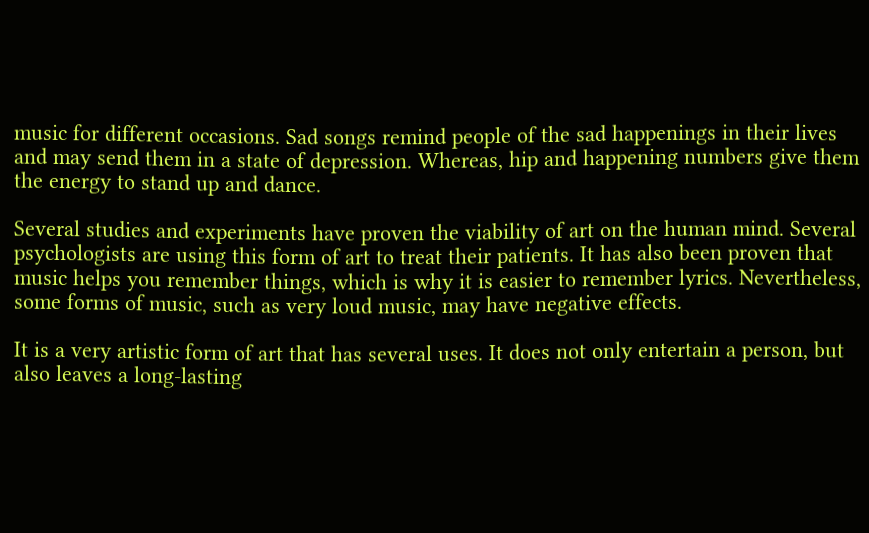music for different occasions. Sad songs remind people of the sad happenings in their lives and may send them in a state of depression. Whereas, hip and happening numbers give them the energy to stand up and dance.

Several studies and experiments have proven the viability of art on the human mind. Several psychologists are using this form of art to treat their patients. It has also been proven that music helps you remember things, which is why it is easier to remember lyrics. Nevertheless, some forms of music, such as very loud music, may have negative effects.

It is a very artistic form of art that has several uses. It does not only entertain a person, but also leaves a long-lasting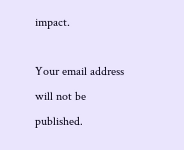impact.

Your email address will not be published.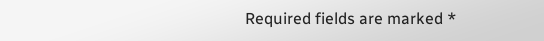Required fields are marked *